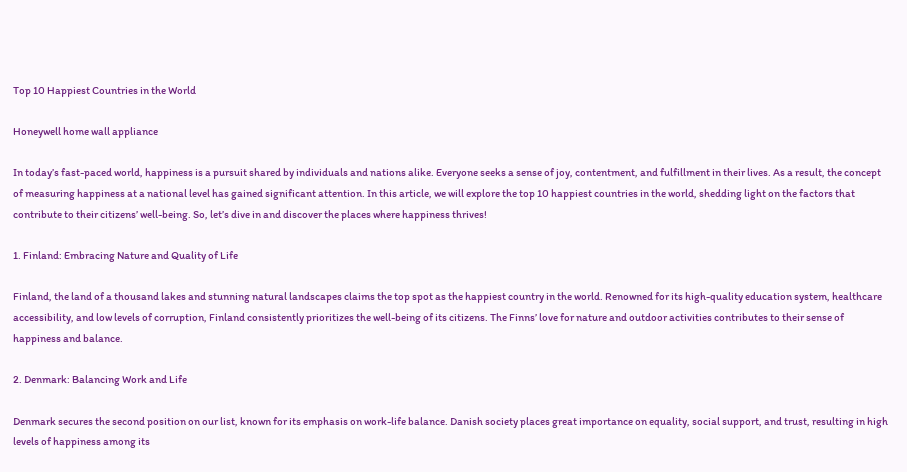Top 10 Happiest Countries in the World

Honeywell home wall appliance

In today’s fast-paced world, happiness is a pursuit shared by individuals and nations alike. Everyone seeks a sense of joy, contentment, and fulfillment in their lives. As a result, the concept of measuring happiness at a national level has gained significant attention. In this article, we will explore the top 10 happiest countries in the world, shedding light on the factors that contribute to their citizens’ well-being. So, let’s dive in and discover the places where happiness thrives!

1. Finland: Embracing Nature and Quality of Life

Finland, the land of a thousand lakes and stunning natural landscapes claims the top spot as the happiest country in the world. Renowned for its high-quality education system, healthcare accessibility, and low levels of corruption, Finland consistently prioritizes the well-being of its citizens. The Finns’ love for nature and outdoor activities contributes to their sense of happiness and balance.

2. Denmark: Balancing Work and Life

Denmark secures the second position on our list, known for its emphasis on work-life balance. Danish society places great importance on equality, social support, and trust, resulting in high levels of happiness among its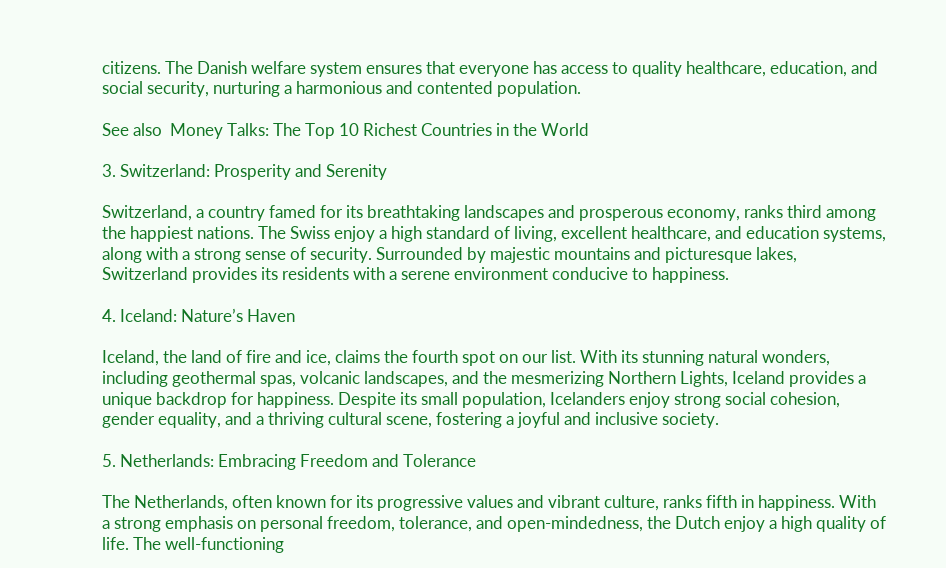citizens. The Danish welfare system ensures that everyone has access to quality healthcare, education, and social security, nurturing a harmonious and contented population.

See also  Money Talks: The Top 10 Richest Countries in the World

3. Switzerland: Prosperity and Serenity

Switzerland, a country famed for its breathtaking landscapes and prosperous economy, ranks third among the happiest nations. The Swiss enjoy a high standard of living, excellent healthcare, and education systems, along with a strong sense of security. Surrounded by majestic mountains and picturesque lakes, Switzerland provides its residents with a serene environment conducive to happiness.

4. Iceland: Nature’s Haven

Iceland, the land of fire and ice, claims the fourth spot on our list. With its stunning natural wonders, including geothermal spas, volcanic landscapes, and the mesmerizing Northern Lights, Iceland provides a unique backdrop for happiness. Despite its small population, Icelanders enjoy strong social cohesion, gender equality, and a thriving cultural scene, fostering a joyful and inclusive society.

5. Netherlands: Embracing Freedom and Tolerance

The Netherlands, often known for its progressive values and vibrant culture, ranks fifth in happiness. With a strong emphasis on personal freedom, tolerance, and open-mindedness, the Dutch enjoy a high quality of life. The well-functioning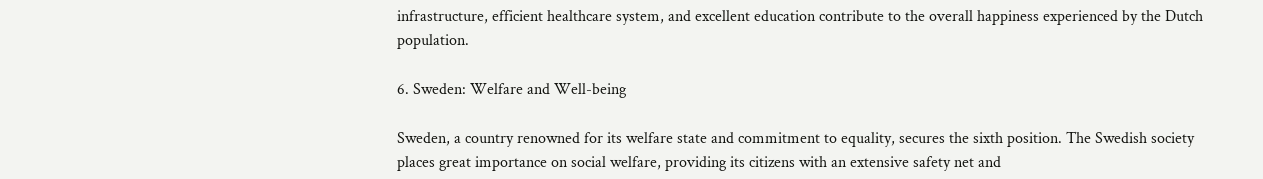infrastructure, efficient healthcare system, and excellent education contribute to the overall happiness experienced by the Dutch population.

6. Sweden: Welfare and Well-being

Sweden, a country renowned for its welfare state and commitment to equality, secures the sixth position. The Swedish society places great importance on social welfare, providing its citizens with an extensive safety net and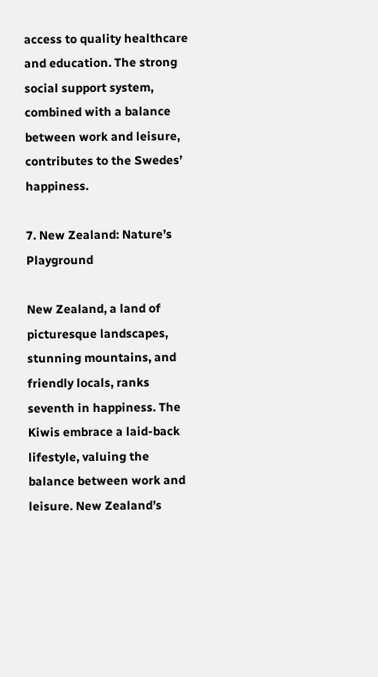access to quality healthcare and education. The strong social support system, combined with a balance between work and leisure, contributes to the Swedes’ happiness.

7. New Zealand: Nature’s Playground

New Zealand, a land of picturesque landscapes, stunning mountains, and friendly locals, ranks seventh in happiness. The Kiwis embrace a laid-back lifestyle, valuing the balance between work and leisure. New Zealand’s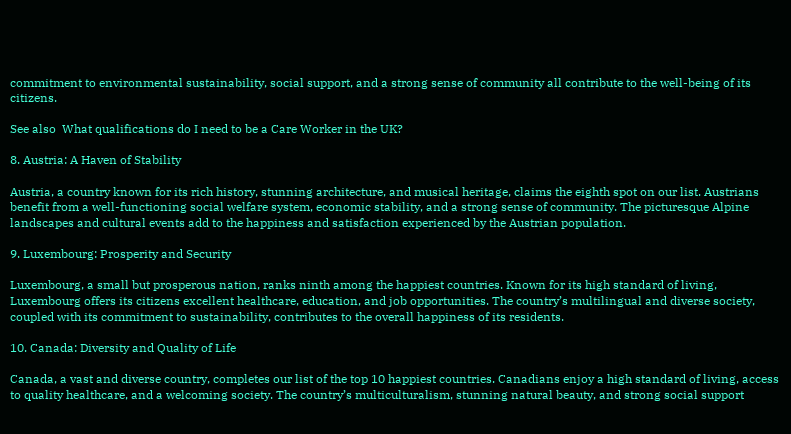commitment to environmental sustainability, social support, and a strong sense of community all contribute to the well-being of its citizens.

See also  What qualifications do I need to be a Care Worker in the UK?

8. Austria: A Haven of Stability

Austria, a country known for its rich history, stunning architecture, and musical heritage, claims the eighth spot on our list. Austrians benefit from a well-functioning social welfare system, economic stability, and a strong sense of community. The picturesque Alpine landscapes and cultural events add to the happiness and satisfaction experienced by the Austrian population.

9. Luxembourg: Prosperity and Security

Luxembourg, a small but prosperous nation, ranks ninth among the happiest countries. Known for its high standard of living, Luxembourg offers its citizens excellent healthcare, education, and job opportunities. The country’s multilingual and diverse society, coupled with its commitment to sustainability, contributes to the overall happiness of its residents.

10. Canada: Diversity and Quality of Life

Canada, a vast and diverse country, completes our list of the top 10 happiest countries. Canadians enjoy a high standard of living, access to quality healthcare, and a welcoming society. The country’s multiculturalism, stunning natural beauty, and strong social support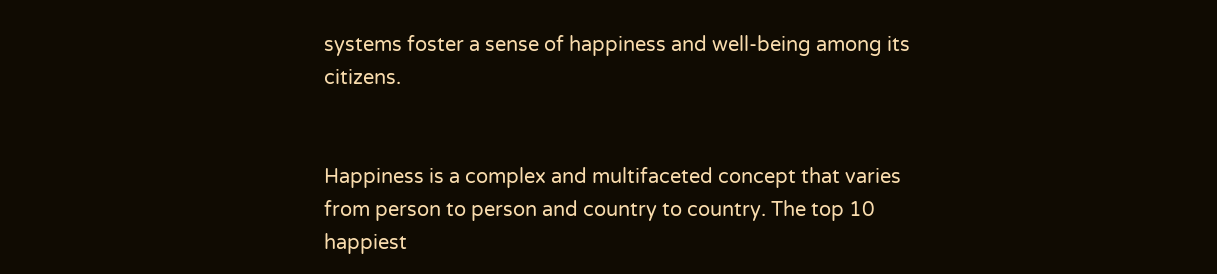systems foster a sense of happiness and well-being among its citizens.


Happiness is a complex and multifaceted concept that varies from person to person and country to country. The top 10 happiest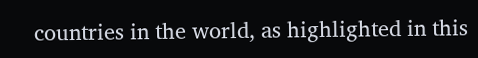countries in the world, as highlighted in this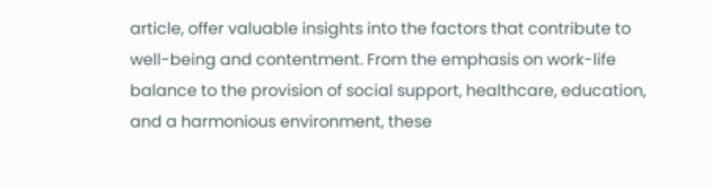article, offer valuable insights into the factors that contribute to well-being and contentment. From the emphasis on work-life balance to the provision of social support, healthcare, education, and a harmonious environment, these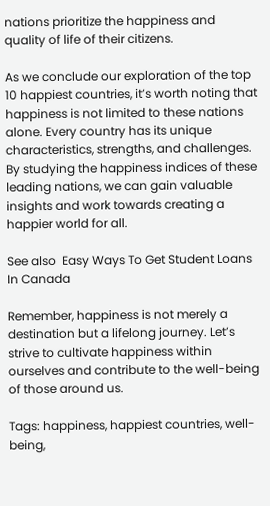nations prioritize the happiness and quality of life of their citizens.

As we conclude our exploration of the top 10 happiest countries, it’s worth noting that happiness is not limited to these nations alone. Every country has its unique characteristics, strengths, and challenges. By studying the happiness indices of these leading nations, we can gain valuable insights and work towards creating a happier world for all.

See also  Easy Ways To Get Student Loans In Canada

Remember, happiness is not merely a destination but a lifelong journey. Let’s strive to cultivate happiness within ourselves and contribute to the well-being of those around us.

Tags: happiness, happiest countries, well-being,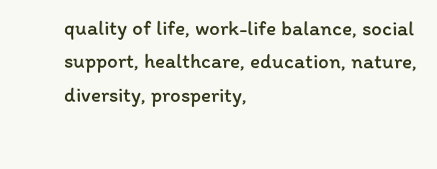quality of life, work-life balance, social support, healthcare, education, nature, diversity, prosperity,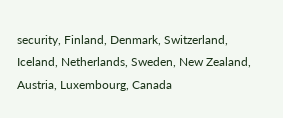security, Finland, Denmark, Switzerland, Iceland, Netherlands, Sweden, New Zealand, Austria, Luxembourg, Canada